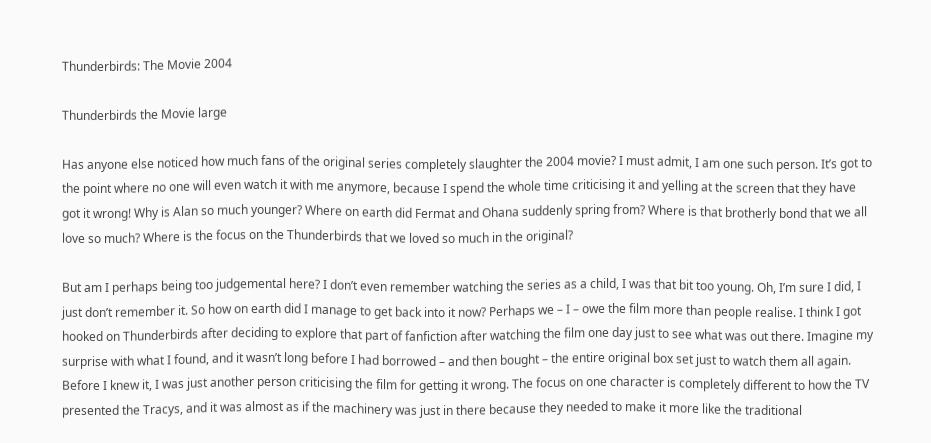Thunderbirds: The Movie 2004

Thunderbirds the Movie large

Has anyone else noticed how much fans of the original series completely slaughter the 2004 movie? I must admit, I am one such person. It’s got to the point where no one will even watch it with me anymore, because I spend the whole time criticising it and yelling at the screen that they have got it wrong! Why is Alan so much younger? Where on earth did Fermat and Ohana suddenly spring from? Where is that brotherly bond that we all love so much? Where is the focus on the Thunderbirds that we loved so much in the original?

But am I perhaps being too judgemental here? I don’t even remember watching the series as a child, I was that bit too young. Oh, I’m sure I did, I just don’t remember it. So how on earth did I manage to get back into it now? Perhaps we – I – owe the film more than people realise. I think I got hooked on Thunderbirds after deciding to explore that part of fanfiction after watching the film one day just to see what was out there. Imagine my surprise with what I found, and it wasn’t long before I had borrowed – and then bought – the entire original box set just to watch them all again. Before I knew it, I was just another person criticising the film for getting it wrong. The focus on one character is completely different to how the TV presented the Tracys, and it was almost as if the machinery was just in there because they needed to make it more like the traditional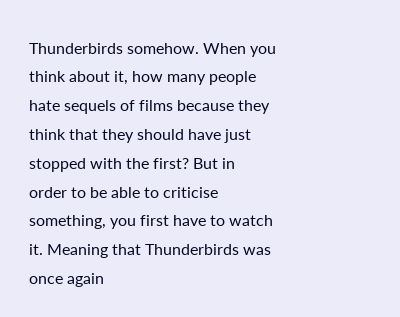Thunderbirds somehow. When you think about it, how many people hate sequels of films because they think that they should have just stopped with the first? But in order to be able to criticise something, you first have to watch it. Meaning that Thunderbirds was once again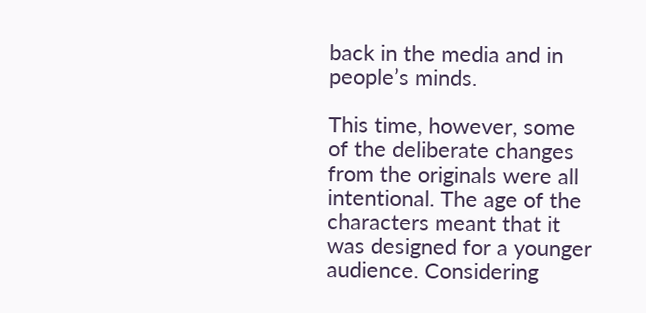back in the media and in people’s minds.

This time, however, some of the deliberate changes from the originals were all intentional. The age of the characters meant that it was designed for a younger audience. Considering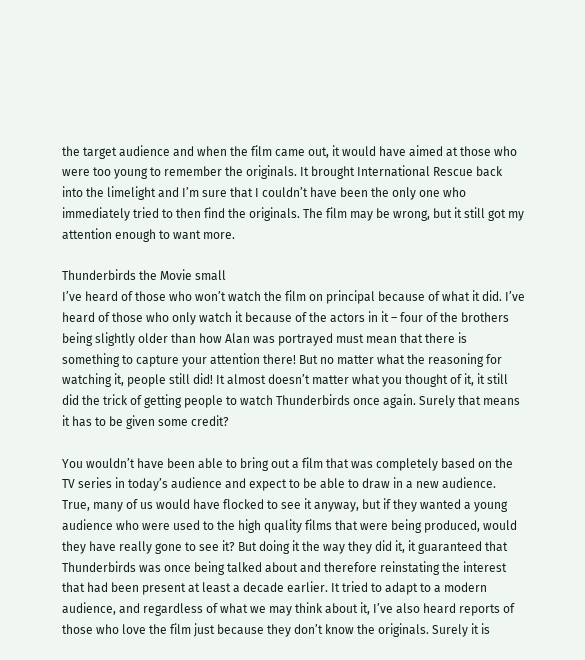the target audience and when the film came out, it would have aimed at those who were too young to remember the originals. It brought International Rescue back into the limelight and I’m sure that I couldn’t have been the only one who immediately tried to then find the originals. The film may be wrong, but it still got my attention enough to want more.

Thunderbirds the Movie small
I’ve heard of those who won’t watch the film on principal because of what it did. I’ve heard of those who only watch it because of the actors in it – four of the brothers being slightly older than how Alan was portrayed must mean that there is something to capture your attention there! But no matter what the reasoning for watching it, people still did! It almost doesn’t matter what you thought of it, it still did the trick of getting people to watch Thunderbirds once again. Surely that means it has to be given some credit?

You wouldn’t have been able to bring out a film that was completely based on the TV series in today’s audience and expect to be able to draw in a new audience. True, many of us would have flocked to see it anyway, but if they wanted a young audience who were used to the high quality films that were being produced, would they have really gone to see it? But doing it the way they did it, it guaranteed that Thunderbirds was once being talked about and therefore reinstating the interest that had been present at least a decade earlier. It tried to adapt to a modern audience, and regardless of what we may think about it, I’ve also heard reports of those who love the film just because they don’t know the originals. Surely it is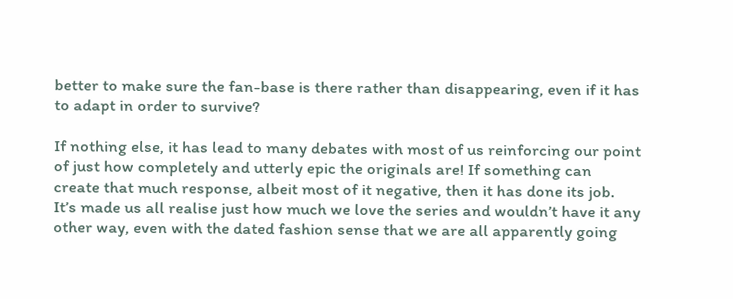better to make sure the fan-base is there rather than disappearing, even if it has to adapt in order to survive?

If nothing else, it has lead to many debates with most of us reinforcing our point of just how completely and utterly epic the originals are! If something can create that much response, albeit most of it negative, then it has done its job. It’s made us all realise just how much we love the series and wouldn’t have it any other way, even with the dated fashion sense that we are all apparently going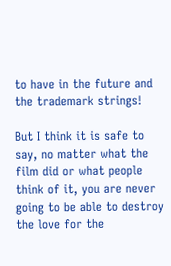to have in the future and the trademark strings!

But I think it is safe to say, no matter what the film did or what people think of it, you are never going to be able to destroy the love for the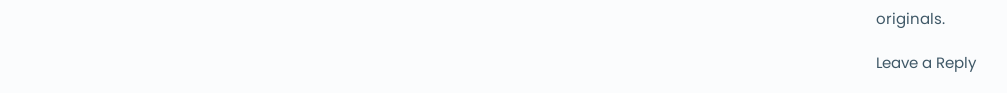originals.

Leave a Reply